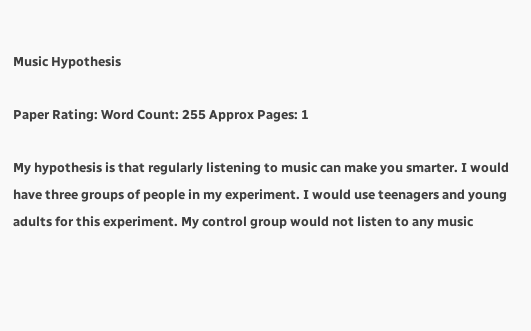Music Hypothesis

Paper Rating: Word Count: 255 Approx Pages: 1

My hypothesis is that regularly listening to music can make you smarter. I would have three groups of people in my experiment. I would use teenagers and young adults for this experiment. My control group would not listen to any music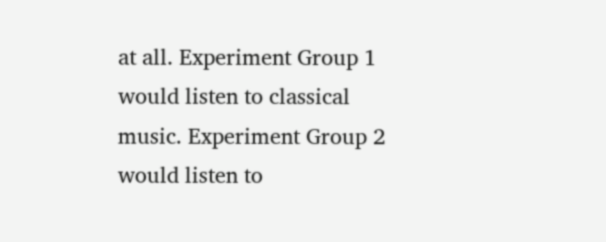at all. Experiment Group 1 would listen to classical music. Experiment Group 2 would listen to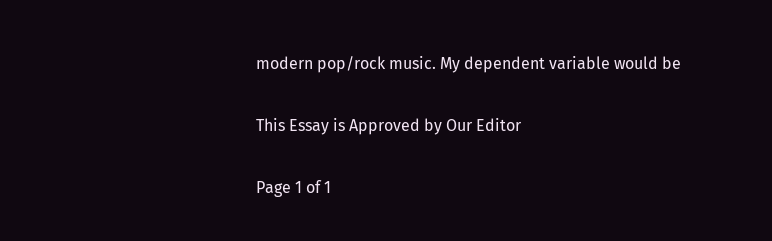modern pop/rock music. My dependent variable would be

This Essay is Approved by Our Editor

Page 1 of 1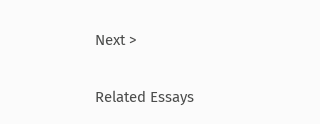Next >

Related Essays